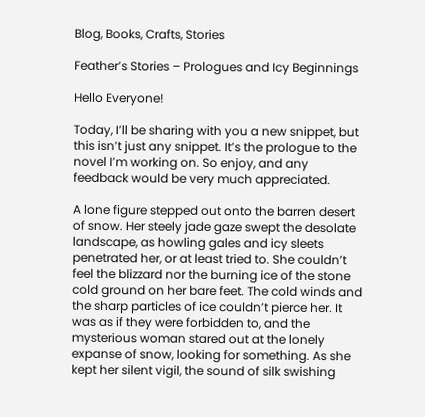Blog, Books, Crafts, Stories

Feather’s Stories – Prologues and Icy Beginnings

Hello Everyone!

Today, I’ll be sharing with you a new snippet, but this isn’t just any snippet. It’s the prologue to the novel I’m working on. So enjoy, and any feedback would be very much appreciated.

A lone figure stepped out onto the barren desert of snow. Her steely jade gaze swept the desolate landscape, as howling gales and icy sleets penetrated her, or at least tried to. She couldn’t feel the blizzard nor the burning ice of the stone cold ground on her bare feet. The cold winds and the sharp particles of ice couldn’t pierce her. It was as if they were forbidden to, and the mysterious woman stared out at the lonely expanse of snow, looking for something. As she kept her silent vigil, the sound of silk swishing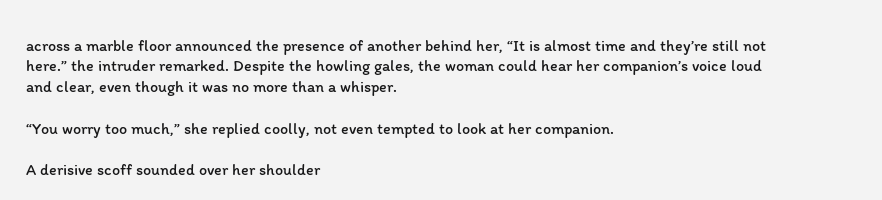across a marble floor announced the presence of another behind her, “It is almost time and they’re still not here.” the intruder remarked. Despite the howling gales, the woman could hear her companion’s voice loud and clear, even though it was no more than a whisper.

“You worry too much,” she replied coolly, not even tempted to look at her companion.

A derisive scoff sounded over her shoulder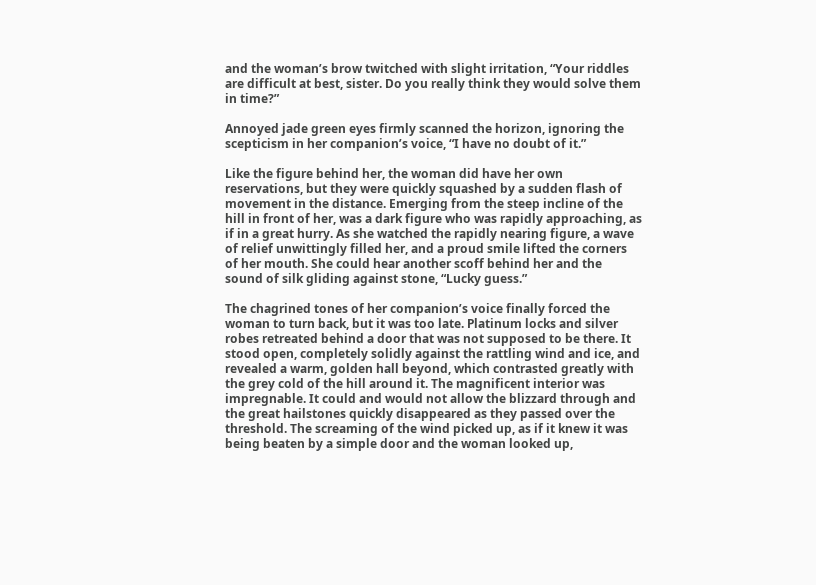and the woman’s brow twitched with slight irritation, “Your riddles are difficult at best, sister. Do you really think they would solve them in time?”

Annoyed jade green eyes firmly scanned the horizon, ignoring the scepticism in her companion’s voice, “I have no doubt of it.”

Like the figure behind her, the woman did have her own reservations, but they were quickly squashed by a sudden flash of movement in the distance. Emerging from the steep incline of the hill in front of her, was a dark figure who was rapidly approaching, as if in a great hurry. As she watched the rapidly nearing figure, a wave of relief unwittingly filled her, and a proud smile lifted the corners of her mouth. She could hear another scoff behind her and the sound of silk gliding against stone, “Lucky guess.”

The chagrined tones of her companion’s voice finally forced the woman to turn back, but it was too late. Platinum locks and silver robes retreated behind a door that was not supposed to be there. It stood open, completely solidly against the rattling wind and ice, and revealed a warm, golden hall beyond, which contrasted greatly with the grey cold of the hill around it. The magnificent interior was impregnable. It could and would not allow the blizzard through and the great hailstones quickly disappeared as they passed over the threshold. The screaming of the wind picked up, as if it knew it was being beaten by a simple door and the woman looked up,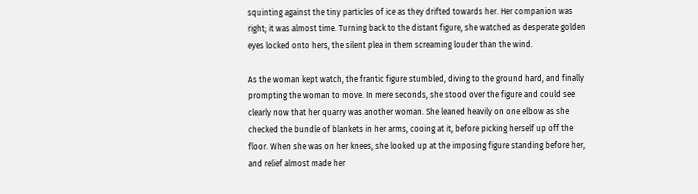squinting against the tiny particles of ice as they drifted towards her. Her companion was right; it was almost time. Turning back to the distant figure, she watched as desperate golden eyes locked onto hers, the silent plea in them screaming louder than the wind.

As the woman kept watch, the frantic figure stumbled, diving to the ground hard, and finally prompting the woman to move. In mere seconds, she stood over the figure and could see clearly now that her quarry was another woman. She leaned heavily on one elbow as she checked the bundle of blankets in her arms, cooing at it, before picking herself up off the floor. When she was on her knees, she looked up at the imposing figure standing before her, and relief almost made her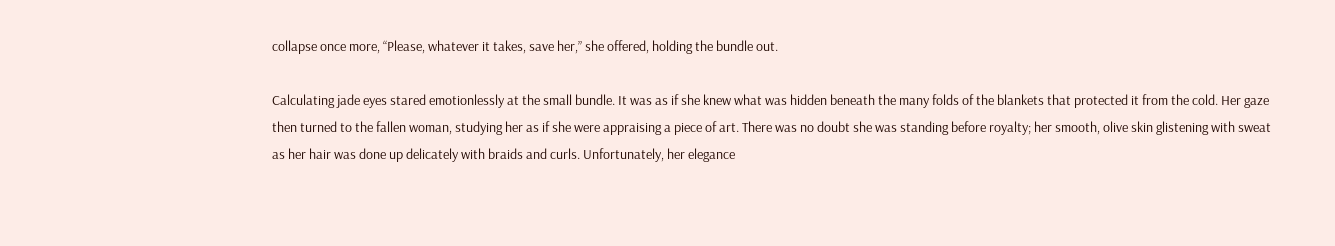collapse once more, “Please, whatever it takes, save her,” she offered, holding the bundle out.

Calculating jade eyes stared emotionlessly at the small bundle. It was as if she knew what was hidden beneath the many folds of the blankets that protected it from the cold. Her gaze then turned to the fallen woman, studying her as if she were appraising a piece of art. There was no doubt she was standing before royalty; her smooth, olive skin glistening with sweat as her hair was done up delicately with braids and curls. Unfortunately, her elegance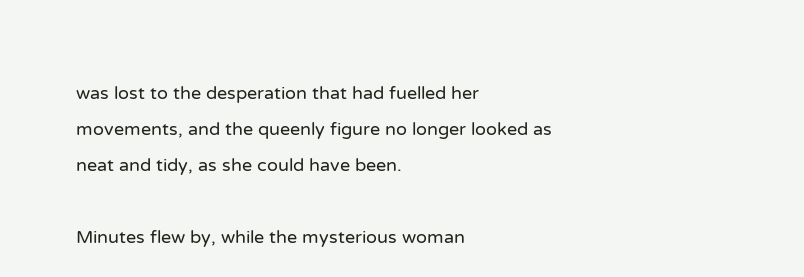was lost to the desperation that had fuelled her movements, and the queenly figure no longer looked as neat and tidy, as she could have been.

Minutes flew by, while the mysterious woman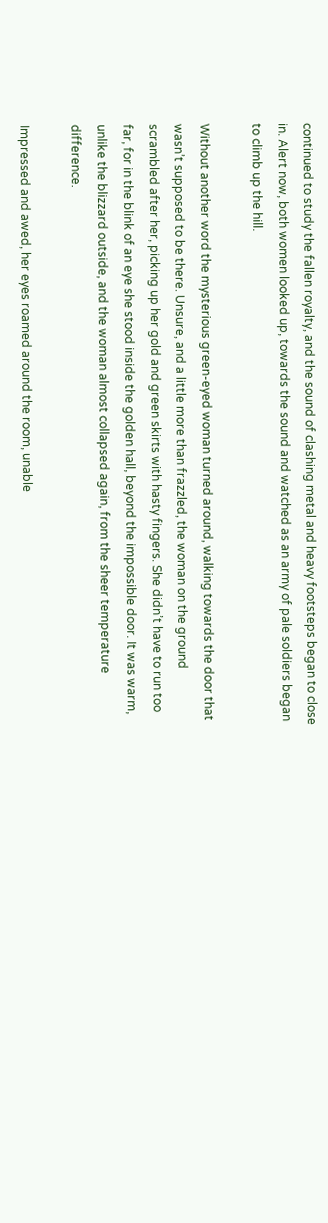continued to study the fallen royalty, and the sound of clashing metal and heavy footsteps began to close in. Alert now, both women looked up, towards the sound and watched as an army of pale soldiers began to climb up the hill.

Without another word the mysterious green-eyed woman turned around, walking towards the door that wasn’t supposed to be there. Unsure, and a little more than frazzled, the woman on the ground scrambled after her, picking up her gold and green skirts with hasty fingers. She didn’t have to run too far, for in the blink of an eye she stood inside the golden hall, beyond the impossible door. It was warm, unlike the blizzard outside, and the woman almost collapsed again, from the sheer temperature difference.

Impressed and awed, her eyes roamed around the room, unable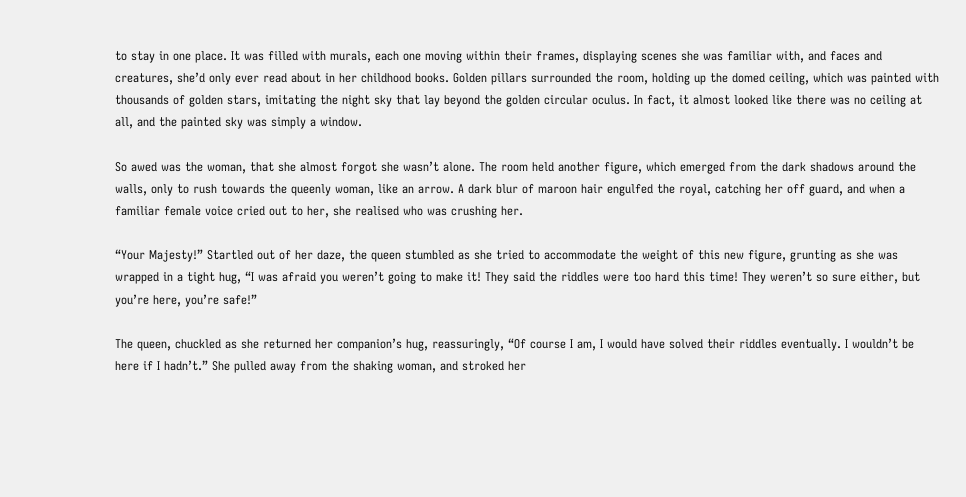to stay in one place. It was filled with murals, each one moving within their frames, displaying scenes she was familiar with, and faces and creatures, she’d only ever read about in her childhood books. Golden pillars surrounded the room, holding up the domed ceiling, which was painted with thousands of golden stars, imitating the night sky that lay beyond the golden circular oculus. In fact, it almost looked like there was no ceiling at all, and the painted sky was simply a window.

So awed was the woman, that she almost forgot she wasn’t alone. The room held another figure, which emerged from the dark shadows around the walls, only to rush towards the queenly woman, like an arrow. A dark blur of maroon hair engulfed the royal, catching her off guard, and when a familiar female voice cried out to her, she realised who was crushing her.

“Your Majesty!” Startled out of her daze, the queen stumbled as she tried to accommodate the weight of this new figure, grunting as she was wrapped in a tight hug, “I was afraid you weren’t going to make it! They said the riddles were too hard this time! They weren’t so sure either, but you’re here, you’re safe!”

The queen, chuckled as she returned her companion’s hug, reassuringly, “Of course I am, I would have solved their riddles eventually. I wouldn’t be here if I hadn’t.” She pulled away from the shaking woman, and stroked her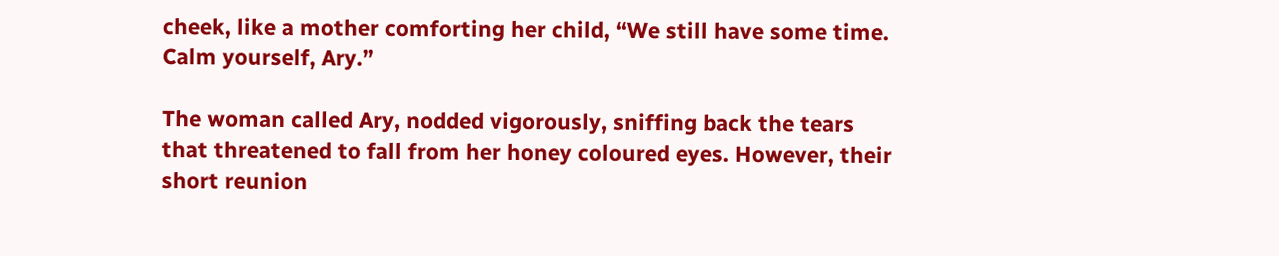cheek, like a mother comforting her child, “We still have some time. Calm yourself, Ary.”

The woman called Ary, nodded vigorously, sniffing back the tears that threatened to fall from her honey coloured eyes. However, their short reunion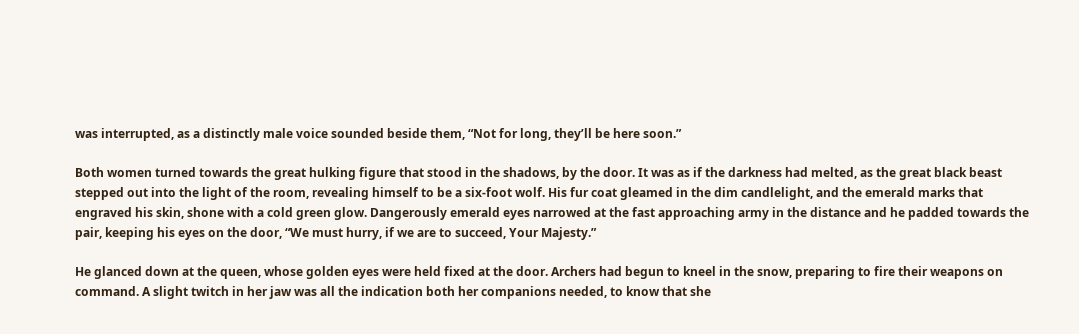was interrupted, as a distinctly male voice sounded beside them, “Not for long, they’ll be here soon.”

Both women turned towards the great hulking figure that stood in the shadows, by the door. It was as if the darkness had melted, as the great black beast stepped out into the light of the room, revealing himself to be a six-foot wolf. His fur coat gleamed in the dim candlelight, and the emerald marks that engraved his skin, shone with a cold green glow. Dangerously emerald eyes narrowed at the fast approaching army in the distance and he padded towards the pair, keeping his eyes on the door, “We must hurry, if we are to succeed, Your Majesty.”

He glanced down at the queen, whose golden eyes were held fixed at the door. Archers had begun to kneel in the snow, preparing to fire their weapons on command. A slight twitch in her jaw was all the indication both her companions needed, to know that she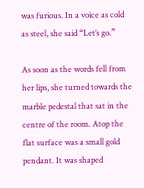was furious. In a voice as cold as steel, she said “Let’s go.”

As soon as the words fell from her lips, she turned towards the marble pedestal that sat in the centre of the room. Atop the flat surface was a small gold pendant. It was shaped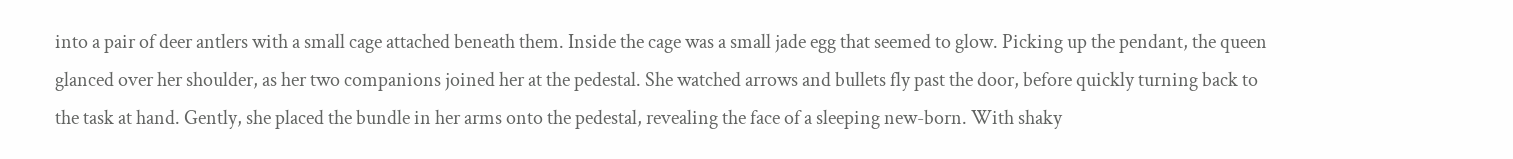into a pair of deer antlers with a small cage attached beneath them. Inside the cage was a small jade egg that seemed to glow. Picking up the pendant, the queen glanced over her shoulder, as her two companions joined her at the pedestal. She watched arrows and bullets fly past the door, before quickly turning back to the task at hand. Gently, she placed the bundle in her arms onto the pedestal, revealing the face of a sleeping new-born. With shaky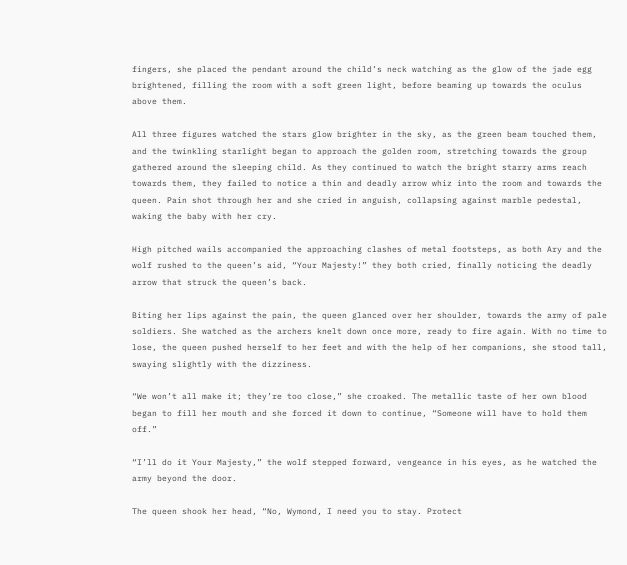fingers, she placed the pendant around the child’s neck watching as the glow of the jade egg brightened, filling the room with a soft green light, before beaming up towards the oculus above them.

All three figures watched the stars glow brighter in the sky, as the green beam touched them, and the twinkling starlight began to approach the golden room, stretching towards the group gathered around the sleeping child. As they continued to watch the bright starry arms reach towards them, they failed to notice a thin and deadly arrow whiz into the room and towards the queen. Pain shot through her and she cried in anguish, collapsing against marble pedestal, waking the baby with her cry.

High pitched wails accompanied the approaching clashes of metal footsteps, as both Ary and the wolf rushed to the queen’s aid, “Your Majesty!” they both cried, finally noticing the deadly arrow that struck the queen’s back.

Biting her lips against the pain, the queen glanced over her shoulder, towards the army of pale soldiers. She watched as the archers knelt down once more, ready to fire again. With no time to lose, the queen pushed herself to her feet and with the help of her companions, she stood tall, swaying slightly with the dizziness.

“We won’t all make it; they’re too close,” she croaked. The metallic taste of her own blood began to fill her mouth and she forced it down to continue, “Someone will have to hold them off.”

“I’ll do it Your Majesty,” the wolf stepped forward, vengeance in his eyes, as he watched the army beyond the door.

The queen shook her head, “No, Wymond, I need you to stay. Protect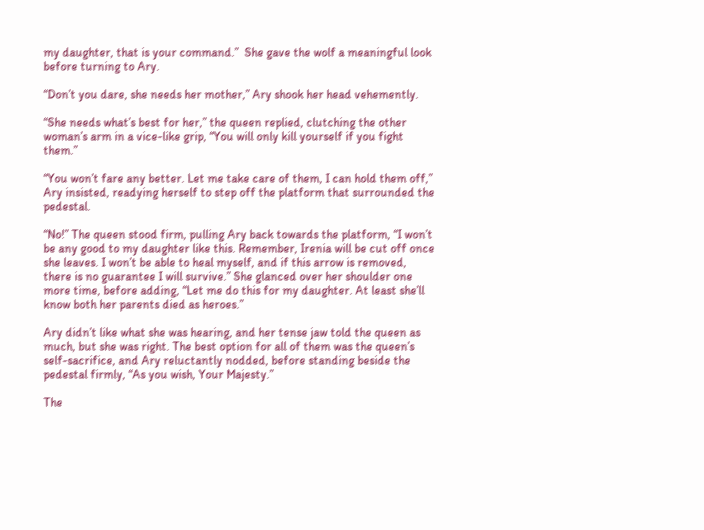my daughter, that is your command.”  She gave the wolf a meaningful look before turning to Ary.

“Don’t you dare, she needs her mother,” Ary shook her head vehemently.

“She needs what’s best for her,” the queen replied, clutching the other woman’s arm in a vice-like grip, “You will only kill yourself if you fight them.”

“You won’t fare any better. Let me take care of them, I can hold them off,” Ary insisted, readying herself to step off the platform that surrounded the pedestal.

“No!” The queen stood firm, pulling Ary back towards the platform, “I won’t be any good to my daughter like this. Remember, Irenia will be cut off once she leaves. I won’t be able to heal myself, and if this arrow is removed, there is no guarantee I will survive.” She glanced over her shoulder one more time, before adding, “Let me do this for my daughter. At least she’ll know both her parents died as heroes.”

Ary didn’t like what she was hearing, and her tense jaw told the queen as much, but she was right. The best option for all of them was the queen’s self-sacrifice, and Ary reluctantly nodded, before standing beside the pedestal firmly, “As you wish, Your Majesty.”

The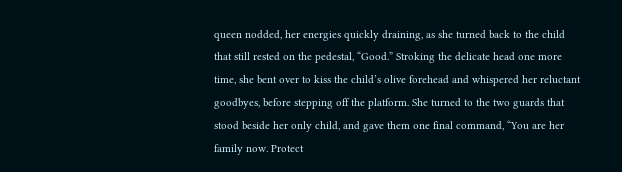queen nodded, her energies quickly draining, as she turned back to the child that still rested on the pedestal, “Good.” Stroking the delicate head one more time, she bent over to kiss the child’s olive forehead and whispered her reluctant goodbyes, before stepping off the platform. She turned to the two guards that stood beside her only child, and gave them one final command, “You are her family now. Protect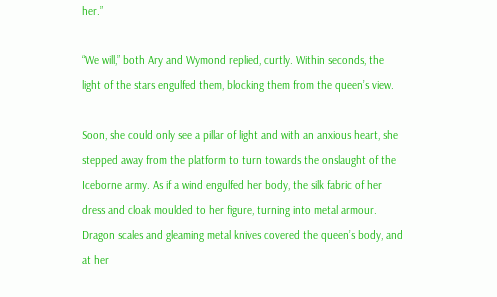her.”

“We will,” both Ary and Wymond replied, curtly. Within seconds, the light of the stars engulfed them, blocking them from the queen’s view.

Soon, she could only see a pillar of light and with an anxious heart, she stepped away from the platform to turn towards the onslaught of the Iceborne army. As if a wind engulfed her body, the silk fabric of her dress and cloak moulded to her figure, turning into metal armour. Dragon scales and gleaming metal knives covered the queen’s body, and at her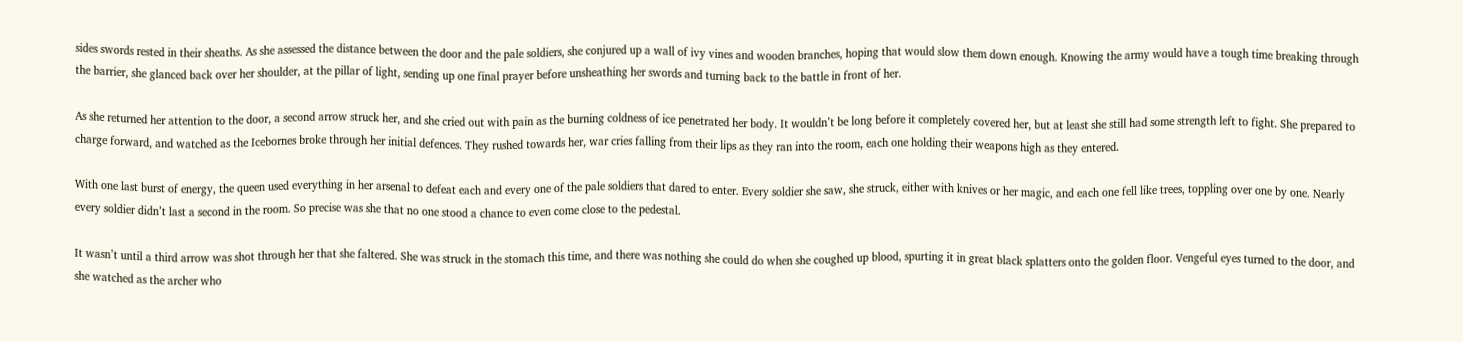sides swords rested in their sheaths. As she assessed the distance between the door and the pale soldiers, she conjured up a wall of ivy vines and wooden branches, hoping that would slow them down enough. Knowing the army would have a tough time breaking through the barrier, she glanced back over her shoulder, at the pillar of light, sending up one final prayer before unsheathing her swords and turning back to the battle in front of her.

As she returned her attention to the door, a second arrow struck her, and she cried out with pain as the burning coldness of ice penetrated her body. It wouldn’t be long before it completely covered her, but at least she still had some strength left to fight. She prepared to charge forward, and watched as the Icebornes broke through her initial defences. They rushed towards her, war cries falling from their lips as they ran into the room, each one holding their weapons high as they entered.

With one last burst of energy, the queen used everything in her arsenal to defeat each and every one of the pale soldiers that dared to enter. Every soldier she saw, she struck, either with knives or her magic, and each one fell like trees, toppling over one by one. Nearly every soldier didn’t last a second in the room. So precise was she that no one stood a chance to even come close to the pedestal.

It wasn’t until a third arrow was shot through her that she faltered. She was struck in the stomach this time, and there was nothing she could do when she coughed up blood, spurting it in great black splatters onto the golden floor. Vengeful eyes turned to the door, and she watched as the archer who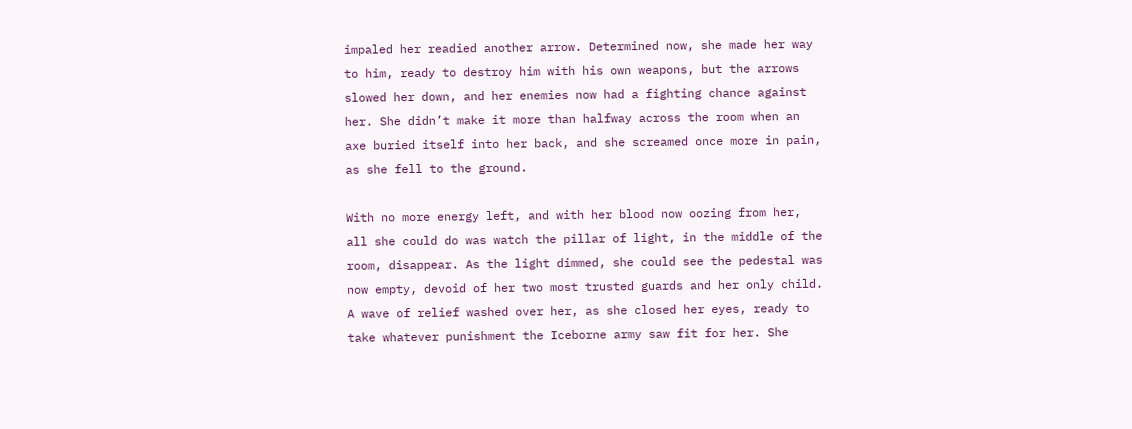impaled her readied another arrow. Determined now, she made her way to him, ready to destroy him with his own weapons, but the arrows slowed her down, and her enemies now had a fighting chance against her. She didn’t make it more than halfway across the room when an axe buried itself into her back, and she screamed once more in pain, as she fell to the ground.

With no more energy left, and with her blood now oozing from her, all she could do was watch the pillar of light, in the middle of the room, disappear. As the light dimmed, she could see the pedestal was now empty, devoid of her two most trusted guards and her only child. A wave of relief washed over her, as she closed her eyes, ready to take whatever punishment the Iceborne army saw fit for her. She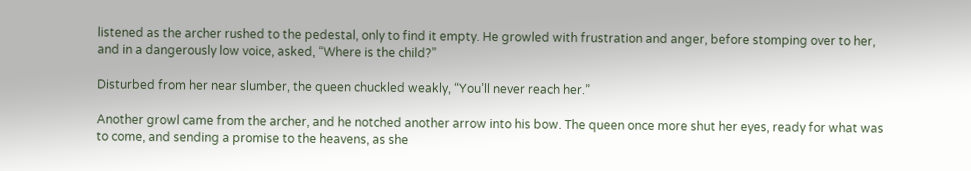listened as the archer rushed to the pedestal, only to find it empty. He growled with frustration and anger, before stomping over to her, and in a dangerously low voice, asked, “Where is the child?”

Disturbed from her near slumber, the queen chuckled weakly, “You’ll never reach her.”

Another growl came from the archer, and he notched another arrow into his bow. The queen once more shut her eyes, ready for what was to come, and sending a promise to the heavens, as she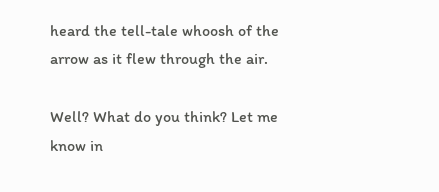heard the tell-tale whoosh of the arrow as it flew through the air.

Well? What do you think? Let me know in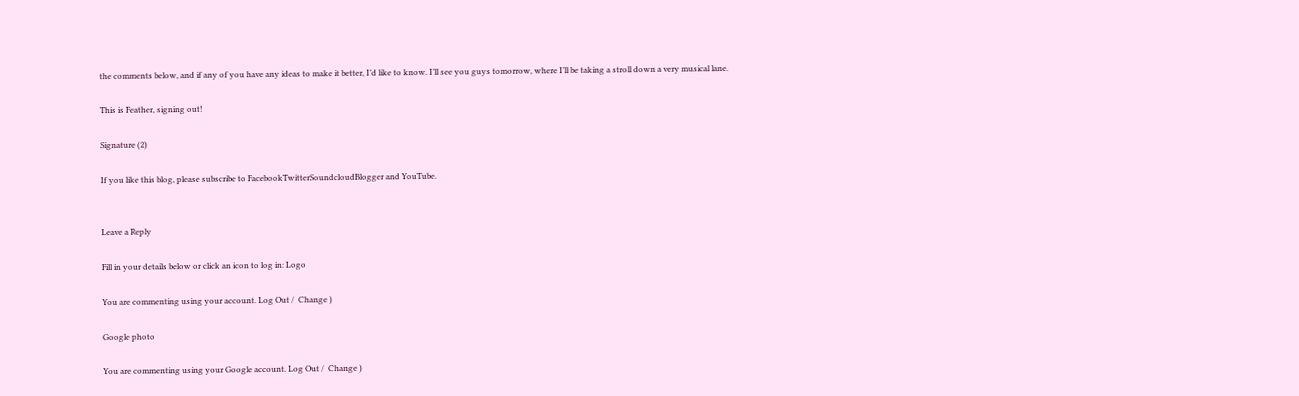the comments below, and if any of you have any ideas to make it better, I’d like to know. I’ll see you guys tomorrow, where I’ll be taking a stroll down a very musical lane.

This is Feather, signing out!

Signature (2)

If you like this blog, please subscribe to FacebookTwitterSoundcloudBlogger and YouTube.


Leave a Reply

Fill in your details below or click an icon to log in: Logo

You are commenting using your account. Log Out /  Change )

Google photo

You are commenting using your Google account. Log Out /  Change )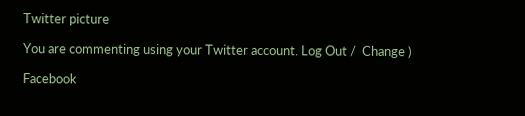Twitter picture

You are commenting using your Twitter account. Log Out /  Change )

Facebook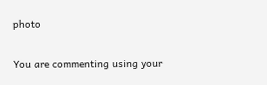photo

You are commenting using your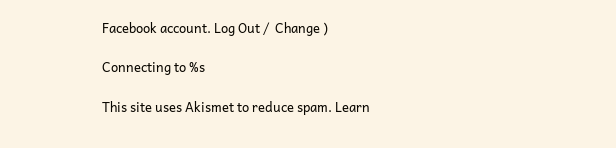Facebook account. Log Out /  Change )

Connecting to %s

This site uses Akismet to reduce spam. Learn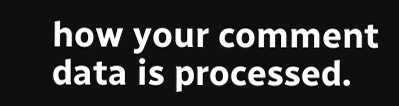how your comment data is processed.